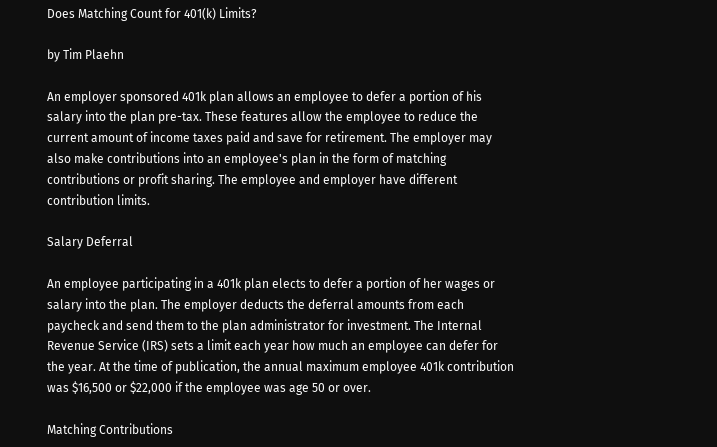Does Matching Count for 401(k) Limits?

by Tim Plaehn

An employer sponsored 401k plan allows an employee to defer a portion of his salary into the plan pre-tax. These features allow the employee to reduce the current amount of income taxes paid and save for retirement. The employer may also make contributions into an employee's plan in the form of matching contributions or profit sharing. The employee and employer have different contribution limits.

Salary Deferral

An employee participating in a 401k plan elects to defer a portion of her wages or salary into the plan. The employer deducts the deferral amounts from each paycheck and send them to the plan administrator for investment. The Internal Revenue Service (IRS) sets a limit each year how much an employee can defer for the year. At the time of publication, the annual maximum employee 401k contribution was $16,500 or $22,000 if the employee was age 50 or over.

Matching Contributions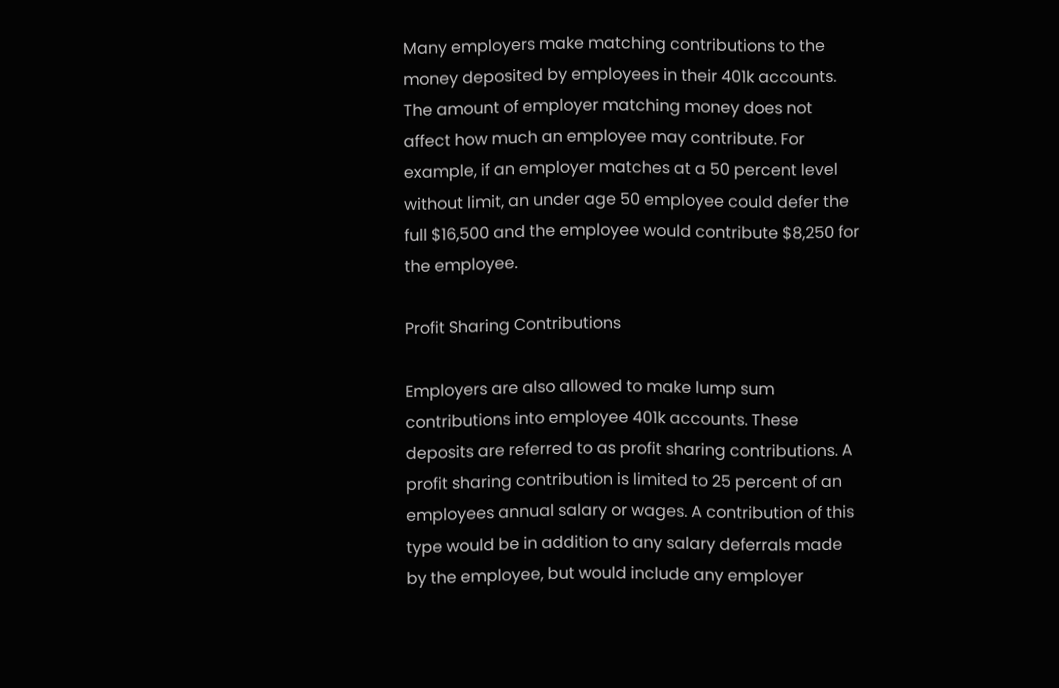Many employers make matching contributions to the money deposited by employees in their 401k accounts. The amount of employer matching money does not affect how much an employee may contribute. For example, if an employer matches at a 50 percent level without limit, an under age 50 employee could defer the full $16,500 and the employee would contribute $8,250 for the employee.

Profit Sharing Contributions

Employers are also allowed to make lump sum contributions into employee 401k accounts. These deposits are referred to as profit sharing contributions. A profit sharing contribution is limited to 25 percent of an employees annual salary or wages. A contribution of this type would be in addition to any salary deferrals made by the employee, but would include any employer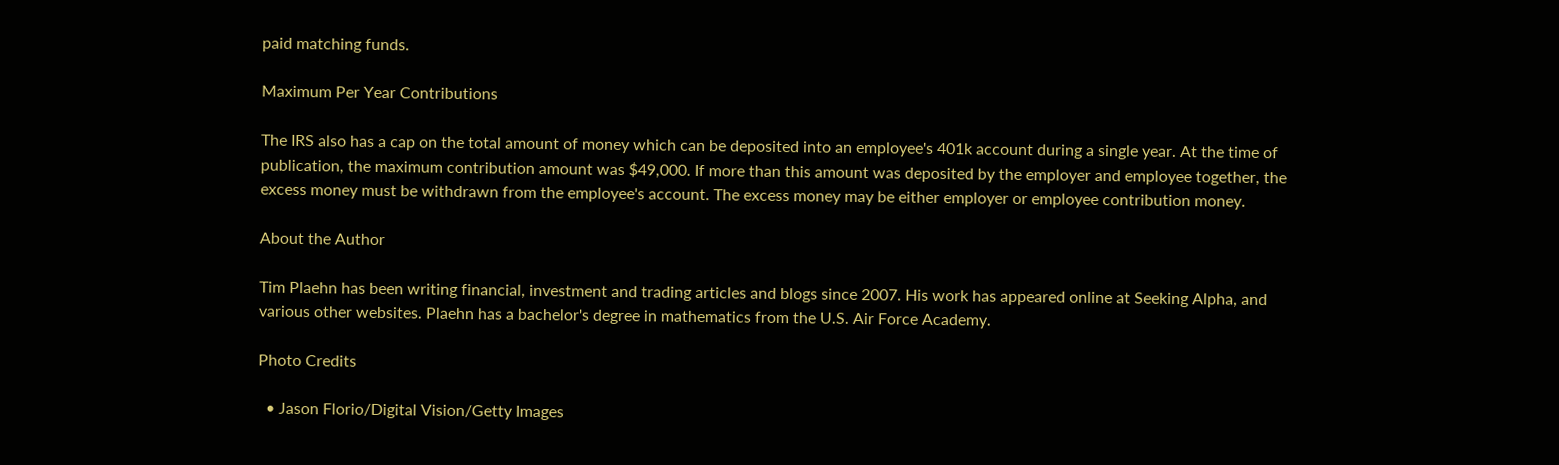paid matching funds.

Maximum Per Year Contributions

The IRS also has a cap on the total amount of money which can be deposited into an employee's 401k account during a single year. At the time of publication, the maximum contribution amount was $49,000. If more than this amount was deposited by the employer and employee together, the excess money must be withdrawn from the employee's account. The excess money may be either employer or employee contribution money.

About the Author

Tim Plaehn has been writing financial, investment and trading articles and blogs since 2007. His work has appeared online at Seeking Alpha, and various other websites. Plaehn has a bachelor's degree in mathematics from the U.S. Air Force Academy.

Photo Credits

  • Jason Florio/Digital Vision/Getty Images